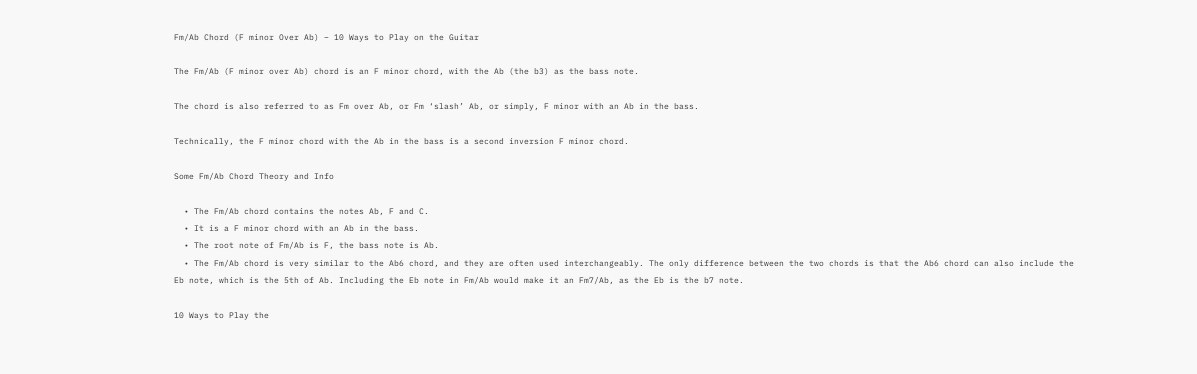Fm/Ab Chord (F minor Over Ab) – 10 Ways to Play on the Guitar

The Fm/Ab (F minor over Ab) chord is an F minor chord, with the Ab (the b3) as the bass note.

The chord is also referred to as Fm over Ab, or Fm ‘slash’ Ab, or simply, F minor with an Ab in the bass.

Technically, the F minor chord with the Ab in the bass is a second inversion F minor chord.

Some Fm/Ab Chord Theory and Info

  • The Fm/Ab chord contains the notes Ab, F and C.
  • It is a F minor chord with an Ab in the bass.
  • The root note of Fm/Ab is F, the bass note is Ab.
  • The Fm/Ab chord is very similar to the Ab6 chord, and they are often used interchangeably. The only difference between the two chords is that the Ab6 chord can also include the Eb note, which is the 5th of Ab. Including the Eb note in Fm/Ab would make it an Fm7/Ab, as the Eb is the b7 note.

10 Ways to Play the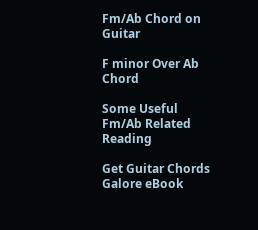Fm/Ab Chord on Guitar

F minor Over Ab Chord

Some Useful Fm/Ab Related Reading

Get Guitar Chords Galore eBook